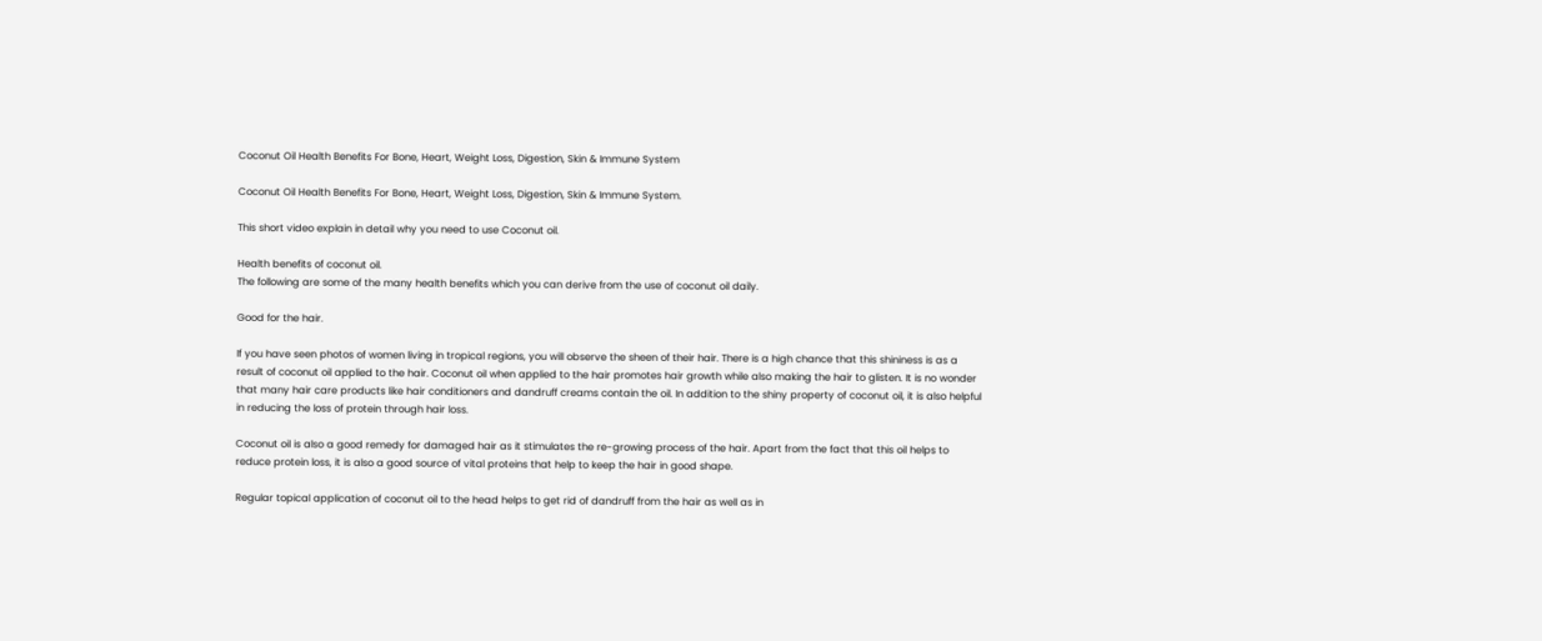Coconut Oil Health Benefits For Bone, Heart, Weight Loss, Digestion, Skin & Immune System

Coconut Oil Health Benefits For Bone, Heart, Weight Loss, Digestion, Skin & Immune System.

This short video explain in detail why you need to use Coconut oil.

Health benefits of coconut oil.
The following are some of the many health benefits which you can derive from the use of coconut oil daily.

Good for the hair.

If you have seen photos of women living in tropical regions, you will observe the sheen of their hair. There is a high chance that this shininess is as a result of coconut oil applied to the hair. Coconut oil when applied to the hair promotes hair growth while also making the hair to glisten. It is no wonder that many hair care products like hair conditioners and dandruff creams contain the oil. In addition to the shiny property of coconut oil, it is also helpful in reducing the loss of protein through hair loss.

Coconut oil is also a good remedy for damaged hair as it stimulates the re-growing process of the hair. Apart from the fact that this oil helps to reduce protein loss, it is also a good source of vital proteins that help to keep the hair in good shape.

Regular topical application of coconut oil to the head helps to get rid of dandruff from the hair as well as in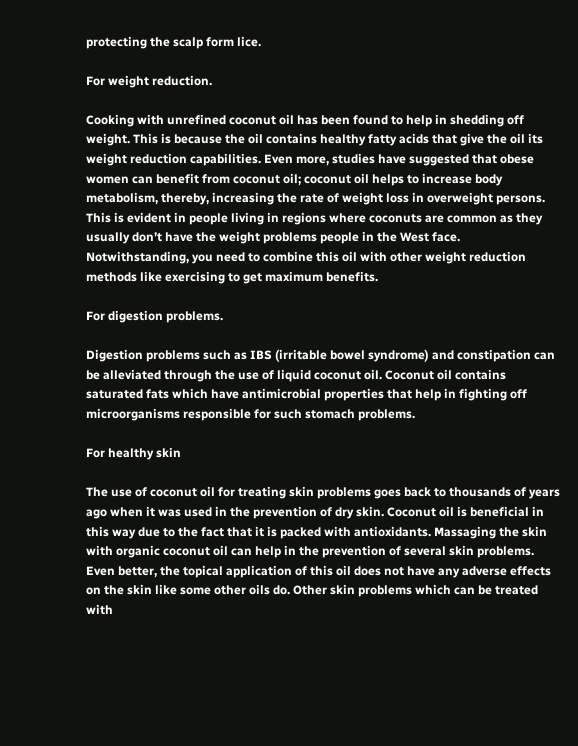protecting the scalp form lice.

For weight reduction.

Cooking with unrefined coconut oil has been found to help in shedding off weight. This is because the oil contains healthy fatty acids that give the oil its weight reduction capabilities. Even more, studies have suggested that obese women can benefit from coconut oil; coconut oil helps to increase body metabolism, thereby, increasing the rate of weight loss in overweight persons. This is evident in people living in regions where coconuts are common as they usually don’t have the weight problems people in the West face. Notwithstanding, you need to combine this oil with other weight reduction methods like exercising to get maximum benefits.

For digestion problems.

Digestion problems such as IBS (irritable bowel syndrome) and constipation can be alleviated through the use of liquid coconut oil. Coconut oil contains saturated fats which have antimicrobial properties that help in fighting off microorganisms responsible for such stomach problems.

For healthy skin

The use of coconut oil for treating skin problems goes back to thousands of years ago when it was used in the prevention of dry skin. Coconut oil is beneficial in this way due to the fact that it is packed with antioxidants. Massaging the skin with organic coconut oil can help in the prevention of several skin problems. Even better, the topical application of this oil does not have any adverse effects on the skin like some other oils do. Other skin problems which can be treated with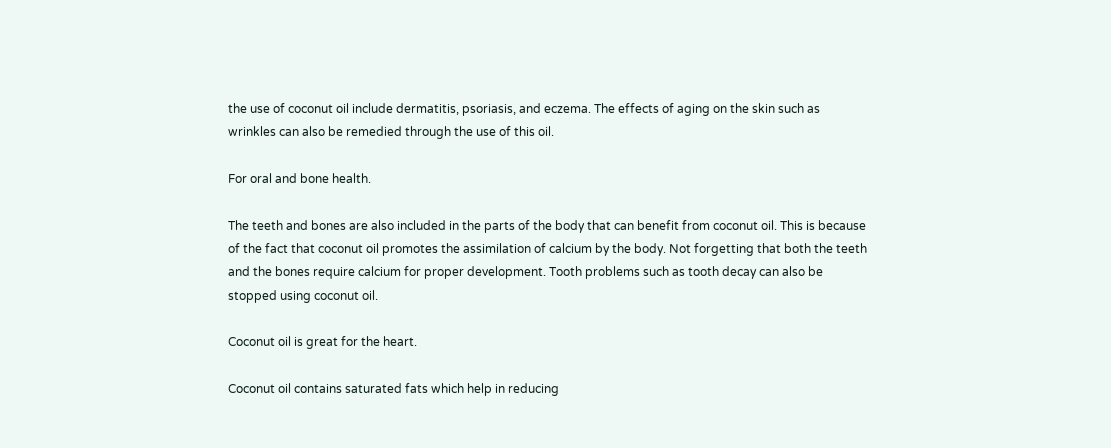the use of coconut oil include dermatitis, psoriasis, and eczema. The effects of aging on the skin such as wrinkles can also be remedied through the use of this oil.

For oral and bone health.

The teeth and bones are also included in the parts of the body that can benefit from coconut oil. This is because of the fact that coconut oil promotes the assimilation of calcium by the body. Not forgetting that both the teeth and the bones require calcium for proper development. Tooth problems such as tooth decay can also be stopped using coconut oil.

Coconut oil is great for the heart.

Coconut oil contains saturated fats which help in reducing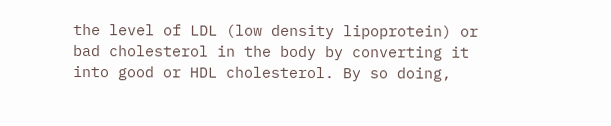the level of LDL (low density lipoprotein) or bad cholesterol in the body by converting it into good or HDL cholesterol. By so doing,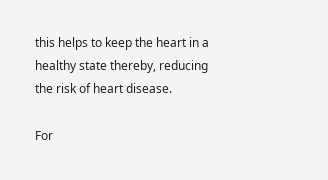this helps to keep the heart in a healthy state thereby, reducing the risk of heart disease.

For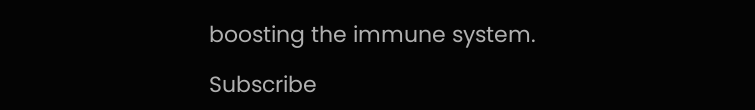boosting the immune system.

Subscribe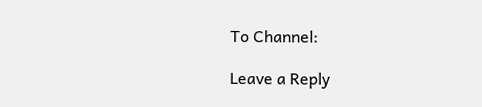To Channel:

Leave a Reply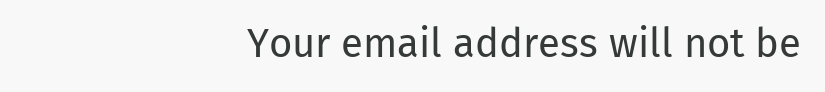Your email address will not be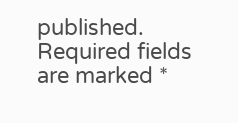published. Required fields are marked *